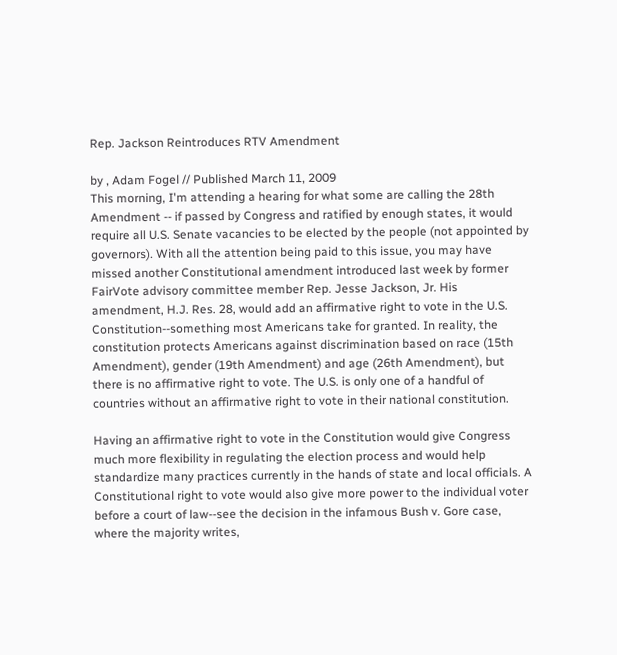Rep. Jackson Reintroduces RTV Amendment

by , Adam Fogel // Published March 11, 2009
This morning, I'm attending a hearing for what some are calling the 28th Amendment -- if passed by Congress and ratified by enough states, it would require all U.S. Senate vacancies to be elected by the people (not appointed by governors). With all the attention being paid to this issue, you may have missed another Constitutional amendment introduced last week by former FairVote advisory committee member Rep. Jesse Jackson, Jr. His amendment, H.J. Res. 28, would add an affirmative right to vote in the U.S. Constitution--something most Americans take for granted. In reality, the constitution protects Americans against discrimination based on race (15th Amendment), gender (19th Amendment) and age (26th Amendment), but there is no affirmative right to vote. The U.S. is only one of a handful of countries without an affirmative right to vote in their national constitution.

Having an affirmative right to vote in the Constitution would give Congress much more flexibility in regulating the election process and would help standardize many practices currently in the hands of state and local officials. A Constitutional right to vote would also give more power to the individual voter before a court of law--see the decision in the infamous Bush v. Gore case, where the majority writes,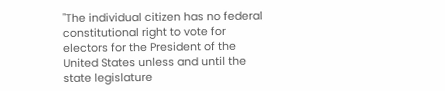"The individual citizen has no federal constitutional right to vote for electors for the President of the United States unless and until the state legislature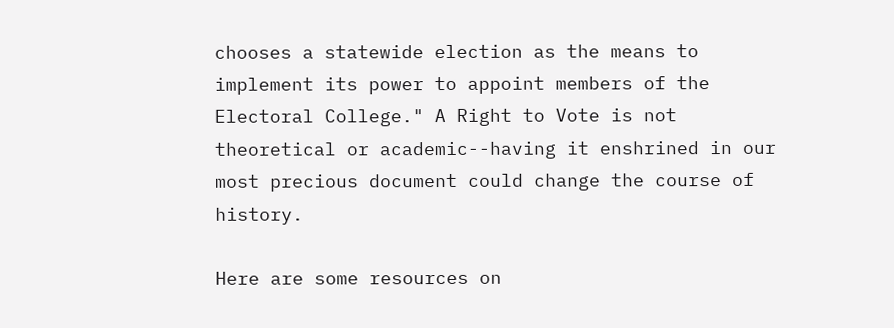chooses a statewide election as the means to implement its power to appoint members of the Electoral College." A Right to Vote is not theoretical or academic--having it enshrined in our most precious document could change the course of history.

Here are some resources on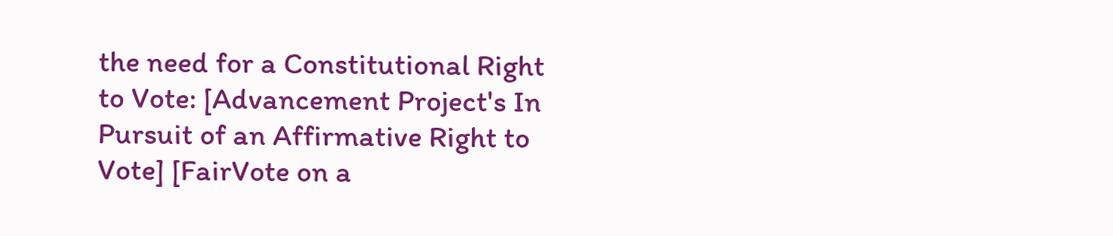the need for a Constitutional Right to Vote: [Advancement Project's In Pursuit of an Affirmative Right to Vote] [FairVote on a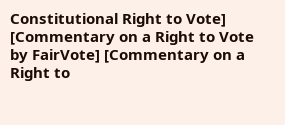Constitutional Right to Vote] [Commentary on a Right to Vote by FairVote] [Commentary on a Right to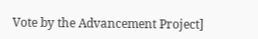Vote by the Advancement Project]